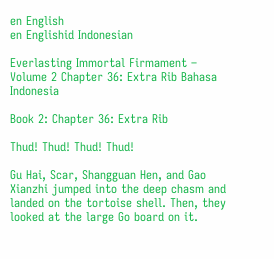en English
en Englishid Indonesian

Everlasting Immortal Firmament – Volume 2 Chapter 36: Extra Rib Bahasa Indonesia

Book 2: Chapter 36: Extra Rib

Thud! Thud! Thud! Thud!

Gu Hai, Scar, Shangguan Hen, and Gao Xianzhi jumped into the deep chasm and landed on the tortoise shell. Then, they looked at the large Go board on it.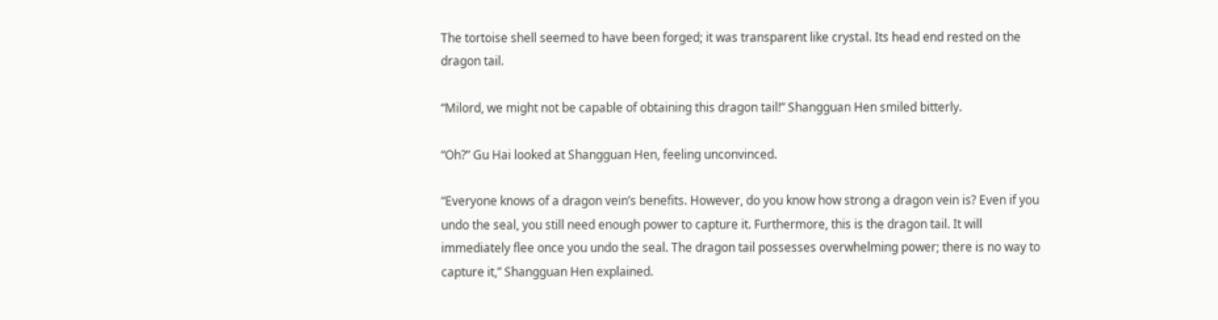The tortoise shell seemed to have been forged; it was transparent like crystal. Its head end rested on the dragon tail.

“Milord, we might not be capable of obtaining this dragon tail!” Shangguan Hen smiled bitterly.

“Oh?” Gu Hai looked at Shangguan Hen, feeling unconvinced.

“Everyone knows of a dragon vein’s benefits. However, do you know how strong a dragon vein is? Even if you undo the seal, you still need enough power to capture it. Furthermore, this is the dragon tail. It will immediately flee once you undo the seal. The dragon tail possesses overwhelming power; there is no way to capture it,” Shangguan Hen explained.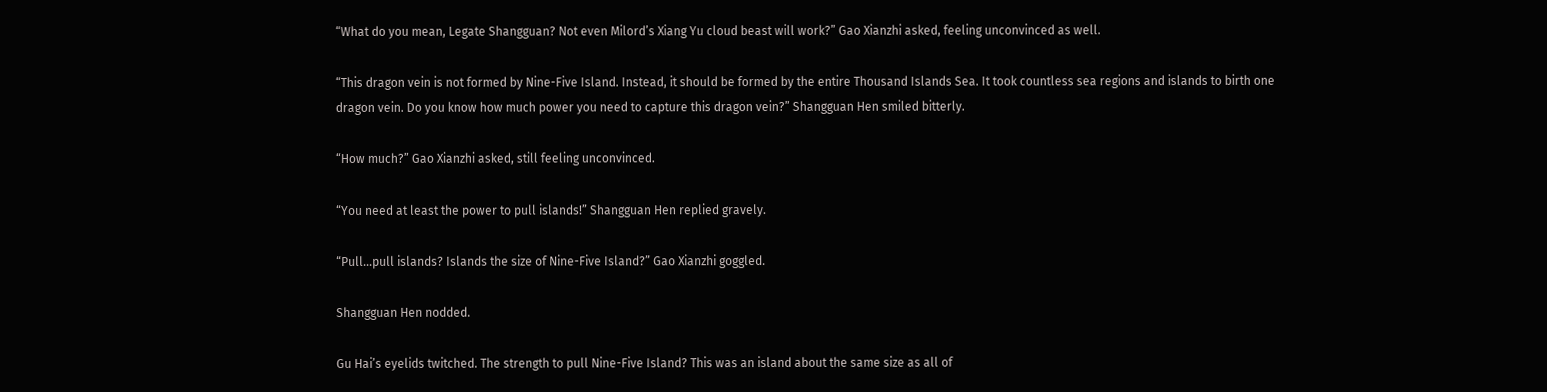“What do you mean, Legate Shangguan? Not even Milord’s Xiang Yu cloud beast will work?” Gao Xianzhi asked, feeling unconvinced as well.

“This dragon vein is not formed by Nine-Five Island. Instead, it should be formed by the entire Thousand Islands Sea. It took countless sea regions and islands to birth one dragon vein. Do you know how much power you need to capture this dragon vein?” Shangguan Hen smiled bitterly.

“How much?” Gao Xianzhi asked, still feeling unconvinced.

“You need at least the power to pull islands!” Shangguan Hen replied gravely.

“Pull…pull islands? Islands the size of Nine-Five Island?” Gao Xianzhi goggled.

Shangguan Hen nodded.

Gu Hai’s eyelids twitched. The strength to pull Nine-Five Island? This was an island about the same size as all of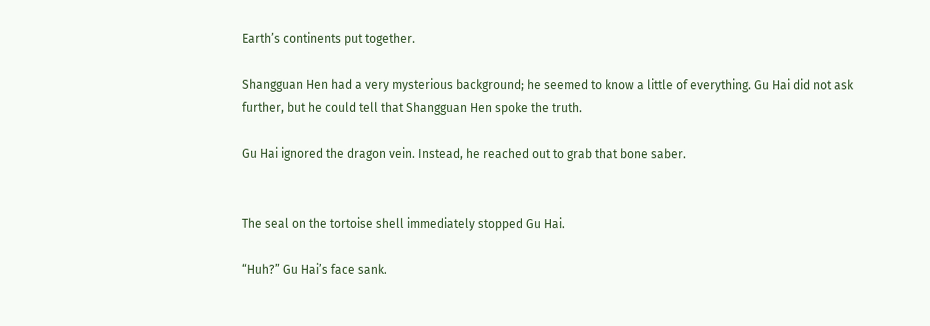Earth’s continents put together.

Shangguan Hen had a very mysterious background; he seemed to know a little of everything. Gu Hai did not ask further, but he could tell that Shangguan Hen spoke the truth.

Gu Hai ignored the dragon vein. Instead, he reached out to grab that bone saber.


The seal on the tortoise shell immediately stopped Gu Hai.

“Huh?” Gu Hai’s face sank.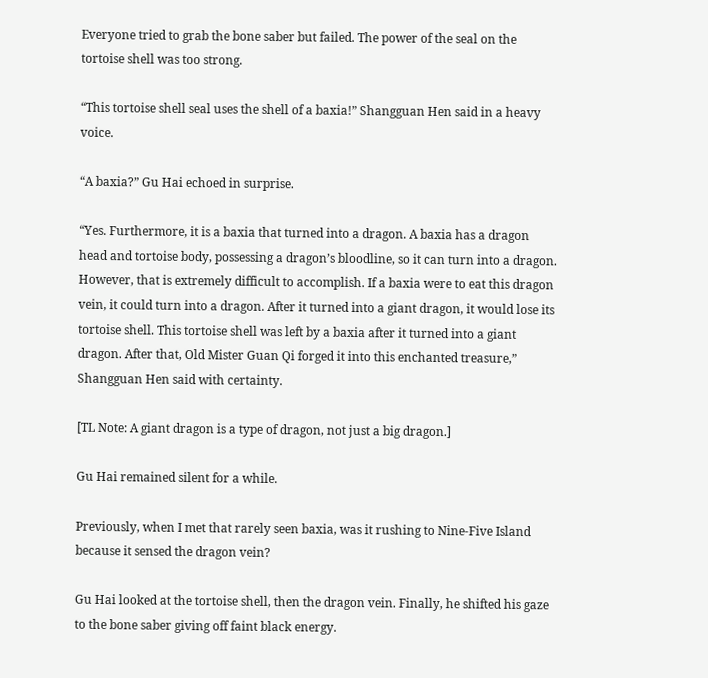Everyone tried to grab the bone saber but failed. The power of the seal on the tortoise shell was too strong.

“This tortoise shell seal uses the shell of a baxia!” Shangguan Hen said in a heavy voice.

“A baxia?” Gu Hai echoed in surprise.

“Yes. Furthermore, it is a baxia that turned into a dragon. A baxia has a dragon head and tortoise body, possessing a dragon’s bloodline, so it can turn into a dragon. However, that is extremely difficult to accomplish. If a baxia were to eat this dragon vein, it could turn into a dragon. After it turned into a giant dragon, it would lose its tortoise shell. This tortoise shell was left by a baxia after it turned into a giant dragon. After that, Old Mister Guan Qi forged it into this enchanted treasure,” Shangguan Hen said with certainty.

[TL Note: A giant dragon is a type of dragon, not just a big dragon.]

Gu Hai remained silent for a while.

Previously, when I met that rarely seen baxia, was it rushing to Nine-Five Island because it sensed the dragon vein?

Gu Hai looked at the tortoise shell, then the dragon vein. Finally, he shifted his gaze to the bone saber giving off faint black energy.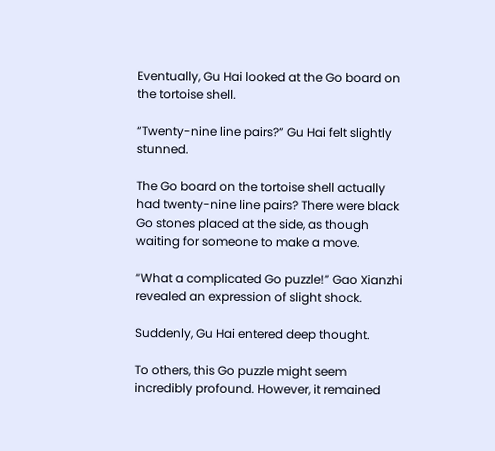Eventually, Gu Hai looked at the Go board on the tortoise shell.

“Twenty-nine line pairs?” Gu Hai felt slightly stunned.

The Go board on the tortoise shell actually had twenty-nine line pairs? There were black Go stones placed at the side, as though waiting for someone to make a move.

“What a complicated Go puzzle!” Gao Xianzhi revealed an expression of slight shock.

Suddenly, Gu Hai entered deep thought.

To others, this Go puzzle might seem incredibly profound. However, it remained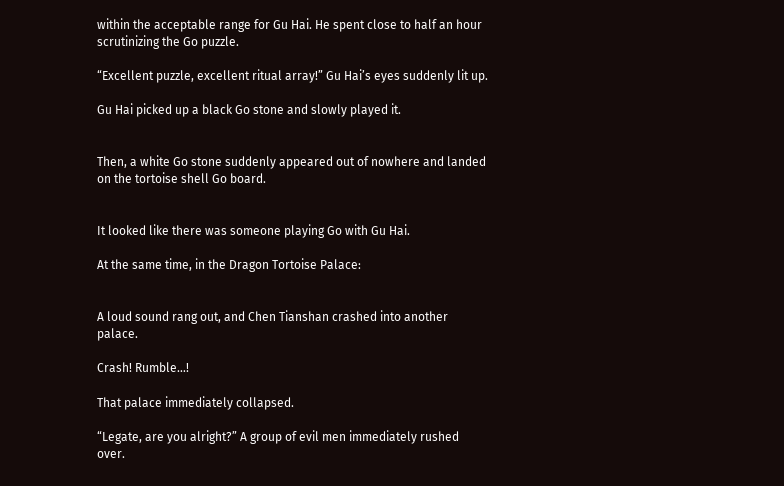within the acceptable range for Gu Hai. He spent close to half an hour scrutinizing the Go puzzle.

“Excellent puzzle, excellent ritual array!” Gu Hai’s eyes suddenly lit up.

Gu Hai picked up a black Go stone and slowly played it.


Then, a white Go stone suddenly appeared out of nowhere and landed on the tortoise shell Go board.


It looked like there was someone playing Go with Gu Hai.

At the same time, in the Dragon Tortoise Palace:


A loud sound rang out, and Chen Tianshan crashed into another palace.

Crash! Rumble…!

That palace immediately collapsed.

“Legate, are you alright?” A group of evil men immediately rushed over.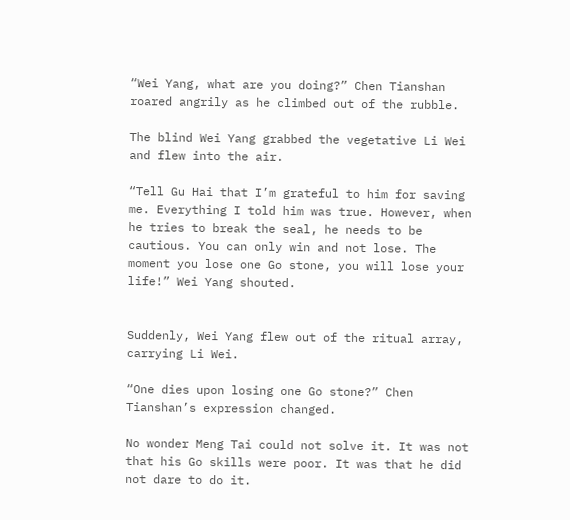“Wei Yang, what are you doing?” Chen Tianshan roared angrily as he climbed out of the rubble.

The blind Wei Yang grabbed the vegetative Li Wei and flew into the air.

“Tell Gu Hai that I’m grateful to him for saving me. Everything I told him was true. However, when he tries to break the seal, he needs to be cautious. You can only win and not lose. The moment you lose one Go stone, you will lose your life!” Wei Yang shouted.


Suddenly, Wei Yang flew out of the ritual array, carrying Li Wei.

“One dies upon losing one Go stone?” Chen Tianshan’s expression changed.

No wonder Meng Tai could not solve it. It was not that his Go skills were poor. It was that he did not dare to do it.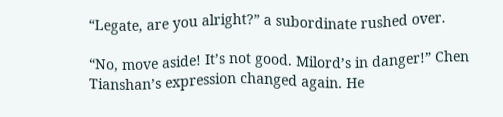“Legate, are you alright?” a subordinate rushed over.

“No, move aside! It’s not good. Milord’s in danger!” Chen Tianshan’s expression changed again. He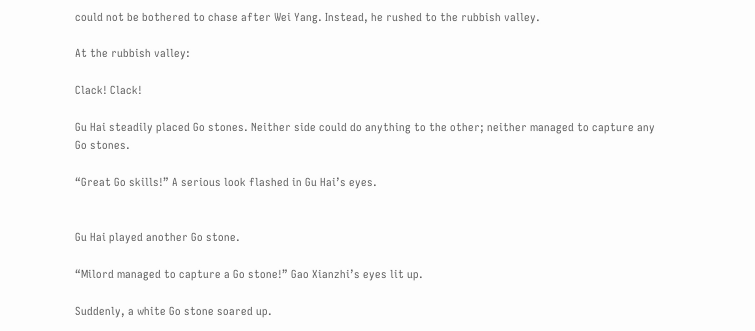could not be bothered to chase after Wei Yang. Instead, he rushed to the rubbish valley.

At the rubbish valley:

Clack! Clack!

Gu Hai steadily placed Go stones. Neither side could do anything to the other; neither managed to capture any Go stones.

“Great Go skills!” A serious look flashed in Gu Hai’s eyes.


Gu Hai played another Go stone.

“Milord managed to capture a Go stone!” Gao Xianzhi’s eyes lit up.

Suddenly, a white Go stone soared up.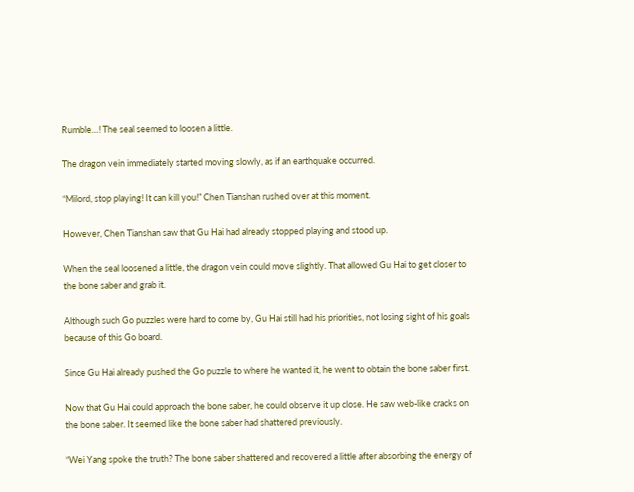Rumble…! The seal seemed to loosen a little.

The dragon vein immediately started moving slowly, as if an earthquake occurred.

“Milord, stop playing! It can kill you!” Chen Tianshan rushed over at this moment.

However, Chen Tianshan saw that Gu Hai had already stopped playing and stood up.

When the seal loosened a little, the dragon vein could move slightly. That allowed Gu Hai to get closer to the bone saber and grab it.

Although such Go puzzles were hard to come by, Gu Hai still had his priorities, not losing sight of his goals because of this Go board.

Since Gu Hai already pushed the Go puzzle to where he wanted it, he went to obtain the bone saber first.

Now that Gu Hai could approach the bone saber, he could observe it up close. He saw web-like cracks on the bone saber. It seemed like the bone saber had shattered previously.

“Wei Yang spoke the truth? The bone saber shattered and recovered a little after absorbing the energy of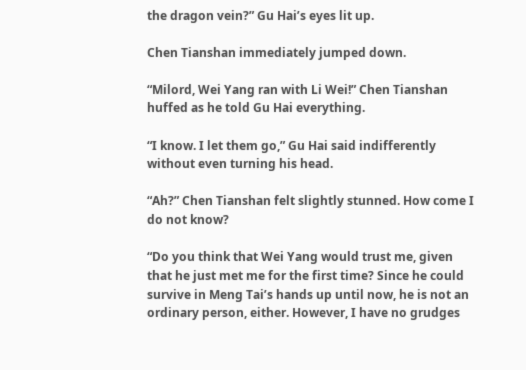the dragon vein?” Gu Hai’s eyes lit up.

Chen Tianshan immediately jumped down.

“Milord, Wei Yang ran with Li Wei!” Chen Tianshan huffed as he told Gu Hai everything.

“I know. I let them go,” Gu Hai said indifferently without even turning his head.

“Ah?” Chen Tianshan felt slightly stunned. How come I do not know?

“Do you think that Wei Yang would trust me, given that he just met me for the first time? Since he could survive in Meng Tai’s hands up until now, he is not an ordinary person, either. However, I have no grudges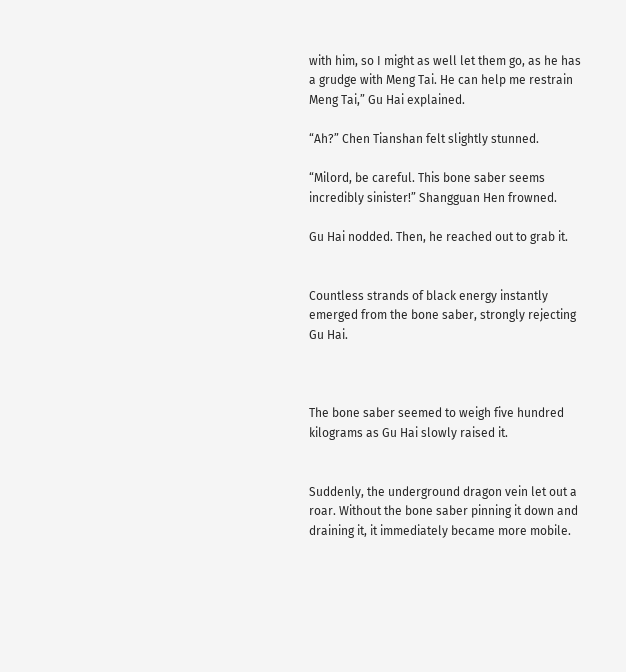with him, so I might as well let them go, as he has a grudge with Meng Tai. He can help me restrain Meng Tai,” Gu Hai explained.

“Ah?” Chen Tianshan felt slightly stunned.

“Milord, be careful. This bone saber seems incredibly sinister!” Shangguan Hen frowned.

Gu Hai nodded. Then, he reached out to grab it.


Countless strands of black energy instantly emerged from the bone saber, strongly rejecting Gu Hai.



The bone saber seemed to weigh five hundred kilograms as Gu Hai slowly raised it.


Suddenly, the underground dragon vein let out a roar. Without the bone saber pinning it down and draining it, it immediately became more mobile.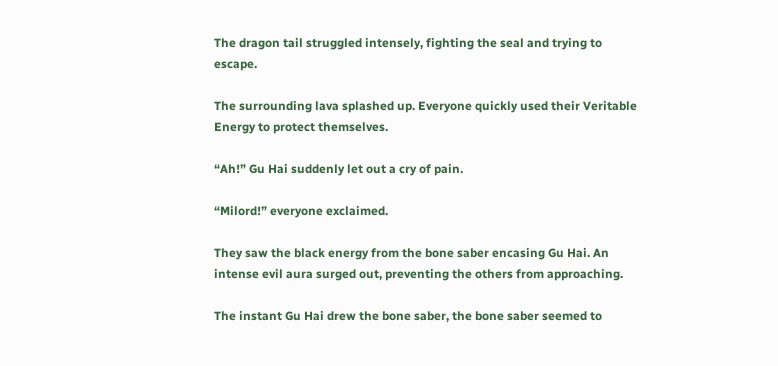The dragon tail struggled intensely, fighting the seal and trying to escape.

The surrounding lava splashed up. Everyone quickly used their Veritable Energy to protect themselves.

“Ah!” Gu Hai suddenly let out a cry of pain.

“Milord!” everyone exclaimed.

They saw the black energy from the bone saber encasing Gu Hai. An intense evil aura surged out, preventing the others from approaching.

The instant Gu Hai drew the bone saber, the bone saber seemed to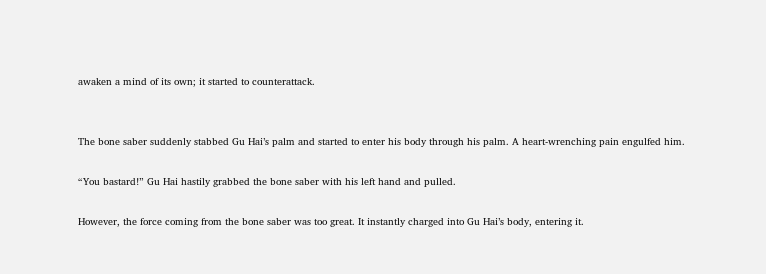awaken a mind of its own; it started to counterattack.


The bone saber suddenly stabbed Gu Hai’s palm and started to enter his body through his palm. A heart-wrenching pain engulfed him.

“You bastard!” Gu Hai hastily grabbed the bone saber with his left hand and pulled.

However, the force coming from the bone saber was too great. It instantly charged into Gu Hai’s body, entering it.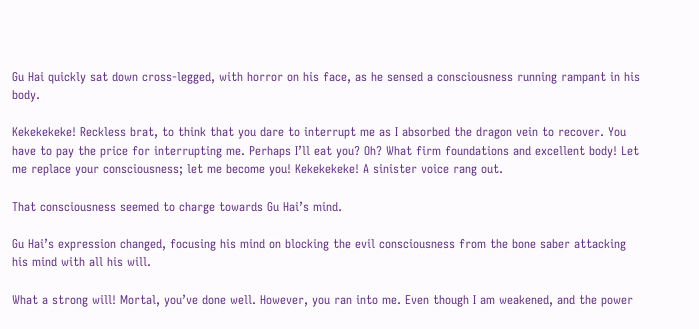Gu Hai quickly sat down cross-legged, with horror on his face, as he sensed a consciousness running rampant in his body.

Kekekekeke! Reckless brat, to think that you dare to interrupt me as I absorbed the dragon vein to recover. You have to pay the price for interrupting me. Perhaps I’ll eat you? Oh? What firm foundations and excellent body! Let me replace your consciousness; let me become you! Kekekekeke! A sinister voice rang out.

That consciousness seemed to charge towards Gu Hai’s mind.

Gu Hai’s expression changed, focusing his mind on blocking the evil consciousness from the bone saber attacking his mind with all his will.

What a strong will! Mortal, you’ve done well. However, you ran into me. Even though I am weakened, and the power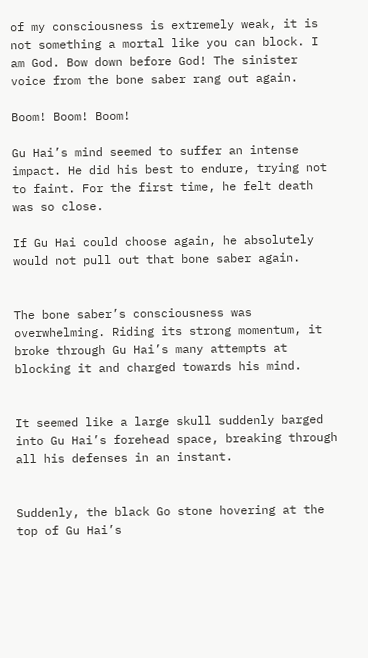of my consciousness is extremely weak, it is not something a mortal like you can block. I am God. Bow down before God! The sinister voice from the bone saber rang out again.

Boom! Boom! Boom!

Gu Hai’s mind seemed to suffer an intense impact. He did his best to endure, trying not to faint. For the first time, he felt death was so close.

If Gu Hai could choose again, he absolutely would not pull out that bone saber again.


The bone saber’s consciousness was overwhelming. Riding its strong momentum, it broke through Gu Hai’s many attempts at blocking it and charged towards his mind.


It seemed like a large skull suddenly barged into Gu Hai’s forehead space, breaking through all his defenses in an instant.


Suddenly, the black Go stone hovering at the top of Gu Hai’s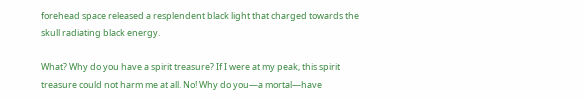forehead space released a resplendent black light that charged towards the skull radiating black energy.

What? Why do you have a spirit treasure? If I were at my peak, this spirit treasure could not harm me at all. No! Why do you—a mortal—have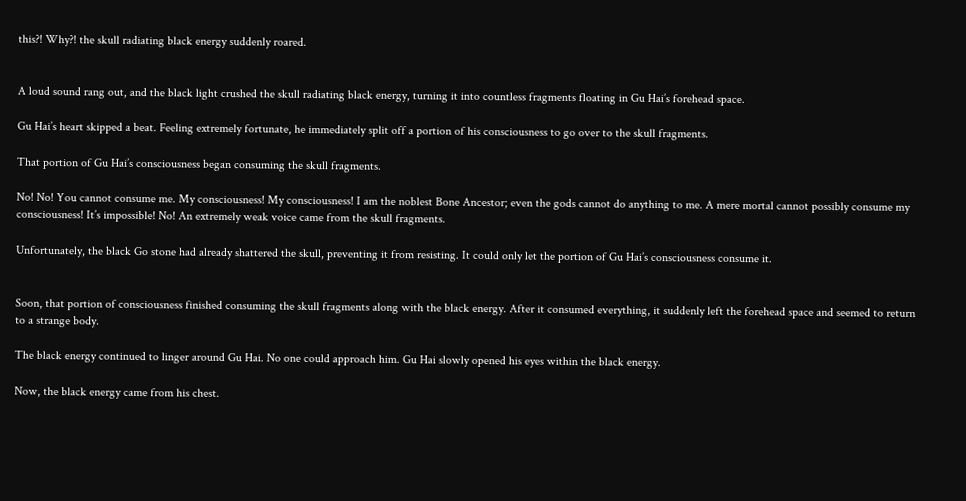this?! Why?! the skull radiating black energy suddenly roared.


A loud sound rang out, and the black light crushed the skull radiating black energy, turning it into countless fragments floating in Gu Hai’s forehead space.

Gu Hai’s heart skipped a beat. Feeling extremely fortunate, he immediately split off a portion of his consciousness to go over to the skull fragments.

That portion of Gu Hai’s consciousness began consuming the skull fragments.

No! No! You cannot consume me. My consciousness! My consciousness! I am the noblest Bone Ancestor; even the gods cannot do anything to me. A mere mortal cannot possibly consume my consciousness! It’s impossible! No! An extremely weak voice came from the skull fragments.

Unfortunately, the black Go stone had already shattered the skull, preventing it from resisting. It could only let the portion of Gu Hai’s consciousness consume it.


Soon, that portion of consciousness finished consuming the skull fragments along with the black energy. After it consumed everything, it suddenly left the forehead space and seemed to return to a strange body.

The black energy continued to linger around Gu Hai. No one could approach him. Gu Hai slowly opened his eyes within the black energy.

Now, the black energy came from his chest.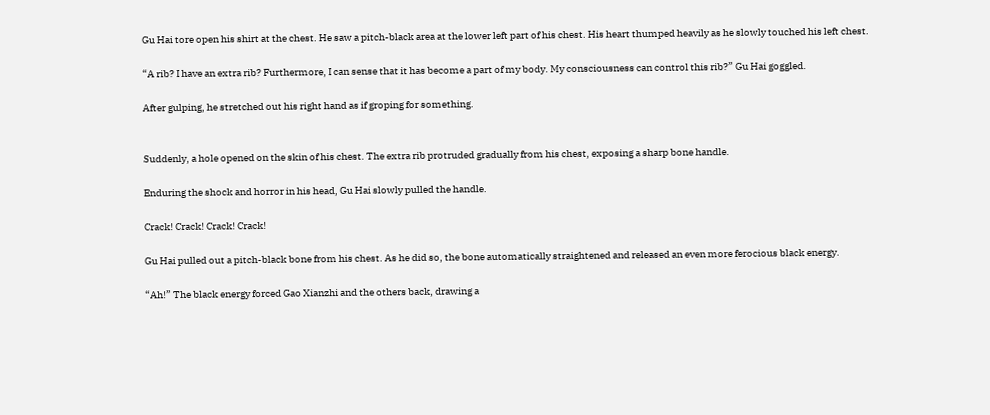Gu Hai tore open his shirt at the chest. He saw a pitch-black area at the lower left part of his chest. His heart thumped heavily as he slowly touched his left chest.

“A rib? I have an extra rib? Furthermore, I can sense that it has become a part of my body. My consciousness can control this rib?” Gu Hai goggled.

After gulping, he stretched out his right hand as if groping for something.


Suddenly, a hole opened on the skin of his chest. The extra rib protruded gradually from his chest, exposing a sharp bone handle.

Enduring the shock and horror in his head, Gu Hai slowly pulled the handle.

Crack! Crack! Crack! Crack!

Gu Hai pulled out a pitch-black bone from his chest. As he did so, the bone automatically straightened and released an even more ferocious black energy.

“Ah!” The black energy forced Gao Xianzhi and the others back, drawing a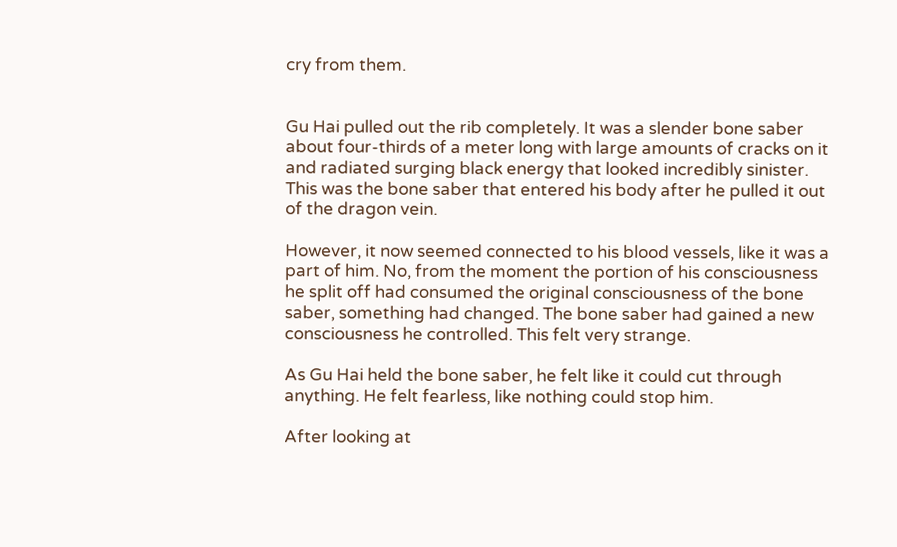cry from them.


Gu Hai pulled out the rib completely. It was a slender bone saber about four-thirds of a meter long with large amounts of cracks on it and radiated surging black energy that looked incredibly sinister. This was the bone saber that entered his body after he pulled it out of the dragon vein.

However, it now seemed connected to his blood vessels, like it was a part of him. No, from the moment the portion of his consciousness he split off had consumed the original consciousness of the bone saber, something had changed. The bone saber had gained a new consciousness he controlled. This felt very strange.

As Gu Hai held the bone saber, he felt like it could cut through anything. He felt fearless, like nothing could stop him.

After looking at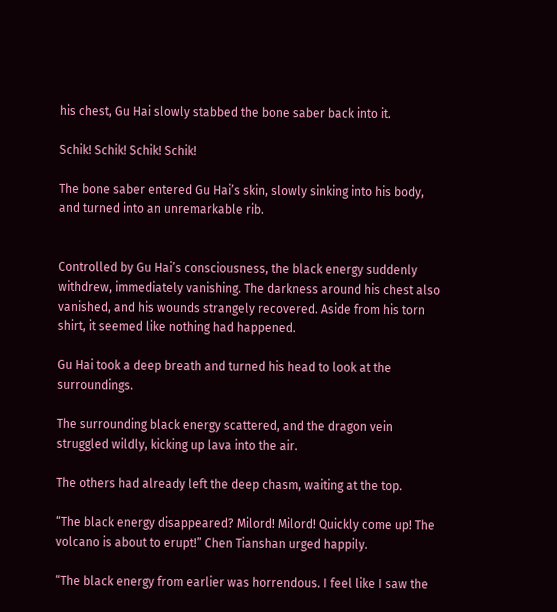his chest, Gu Hai slowly stabbed the bone saber back into it.

Schik! Schik! Schik! Schik!

The bone saber entered Gu Hai’s skin, slowly sinking into his body, and turned into an unremarkable rib.


Controlled by Gu Hai’s consciousness, the black energy suddenly withdrew, immediately vanishing. The darkness around his chest also vanished, and his wounds strangely recovered. Aside from his torn shirt, it seemed like nothing had happened.

Gu Hai took a deep breath and turned his head to look at the surroundings.

The surrounding black energy scattered, and the dragon vein struggled wildly, kicking up lava into the air.

The others had already left the deep chasm, waiting at the top.

“The black energy disappeared? Milord! Milord! Quickly come up! The volcano is about to erupt!” Chen Tianshan urged happily.

“The black energy from earlier was horrendous. I feel like I saw the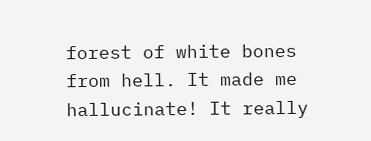forest of white bones from hell. It made me hallucinate! It really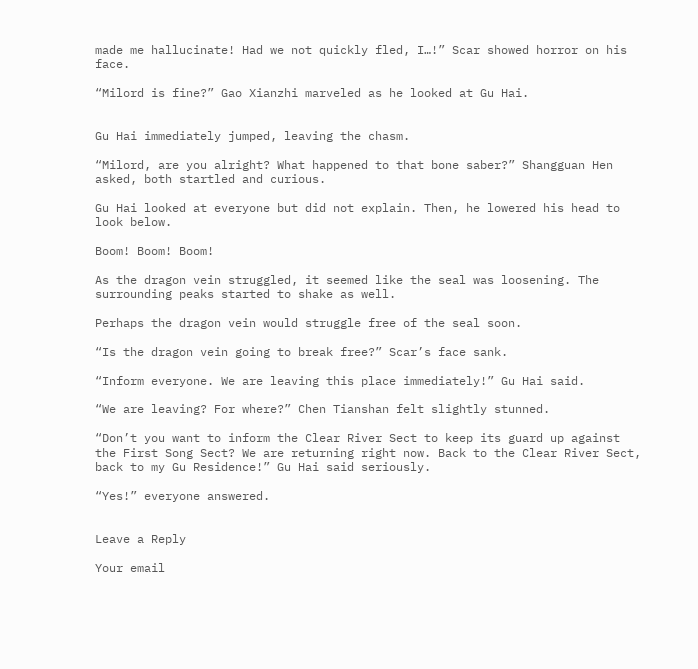made me hallucinate! Had we not quickly fled, I…!” Scar showed horror on his face.

“Milord is fine?” Gao Xianzhi marveled as he looked at Gu Hai.


Gu Hai immediately jumped, leaving the chasm.

“Milord, are you alright? What happened to that bone saber?” Shangguan Hen asked, both startled and curious.

Gu Hai looked at everyone but did not explain. Then, he lowered his head to look below.

Boom! Boom! Boom!

As the dragon vein struggled, it seemed like the seal was loosening. The surrounding peaks started to shake as well.

Perhaps the dragon vein would struggle free of the seal soon.

“Is the dragon vein going to break free?” Scar’s face sank.

“Inform everyone. We are leaving this place immediately!” Gu Hai said.

“We are leaving? For where?” Chen Tianshan felt slightly stunned.

“Don’t you want to inform the Clear River Sect to keep its guard up against the First Song Sect? We are returning right now. Back to the Clear River Sect, back to my Gu Residence!” Gu Hai said seriously.

“Yes!” everyone answered.


Leave a Reply

Your email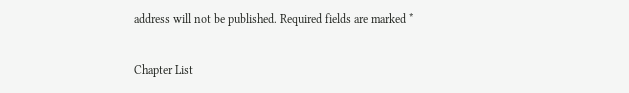address will not be published. Required fields are marked *

Chapter List